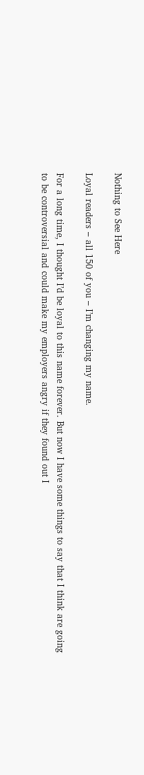Nothing to See Here

Loyal readers – all 150 of you – I’m changing my name.

For a long time, I thought I’d be loyal to this name forever. But now I have some things to say that I think are going to be controversial and could make my employers angry if they found out I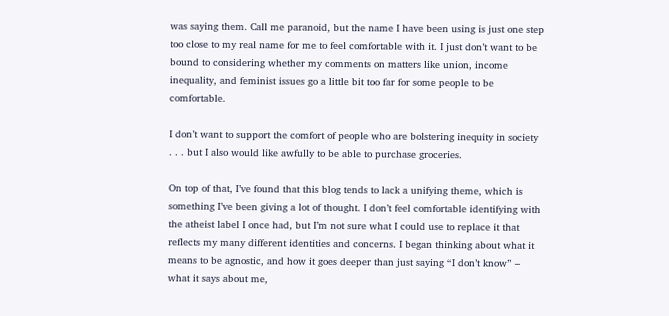was saying them. Call me paranoid, but the name I have been using is just one step too close to my real name for me to feel comfortable with it. I just don’t want to be bound to considering whether my comments on matters like union, income inequality, and feminist issues go a little bit too far for some people to be comfortable.

I don’t want to support the comfort of people who are bolstering inequity in society . . . but I also would like awfully to be able to purchase groceries.

On top of that, I’ve found that this blog tends to lack a unifying theme, which is something I’ve been giving a lot of thought. I don’t feel comfortable identifying with the atheist label I once had, but I’m not sure what I could use to replace it that reflects my many different identities and concerns. I began thinking about what it means to be agnostic, and how it goes deeper than just saying “I don’t know” – what it says about me,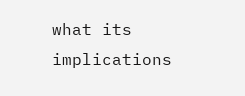what its implications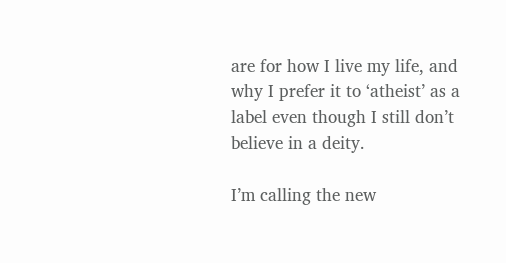are for how I live my life, and why I prefer it to ‘atheist’ as a label even though I still don’t believe in a deity.

I’m calling the new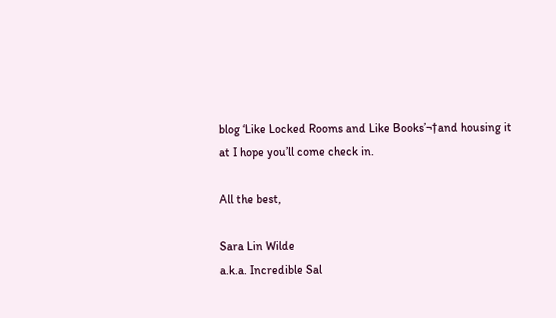blog ‘Like Locked Rooms and Like Books’¬†and housing it at I hope you’ll come check in.

All the best,

Sara Lin Wilde
a.k.a. Incredible Sal